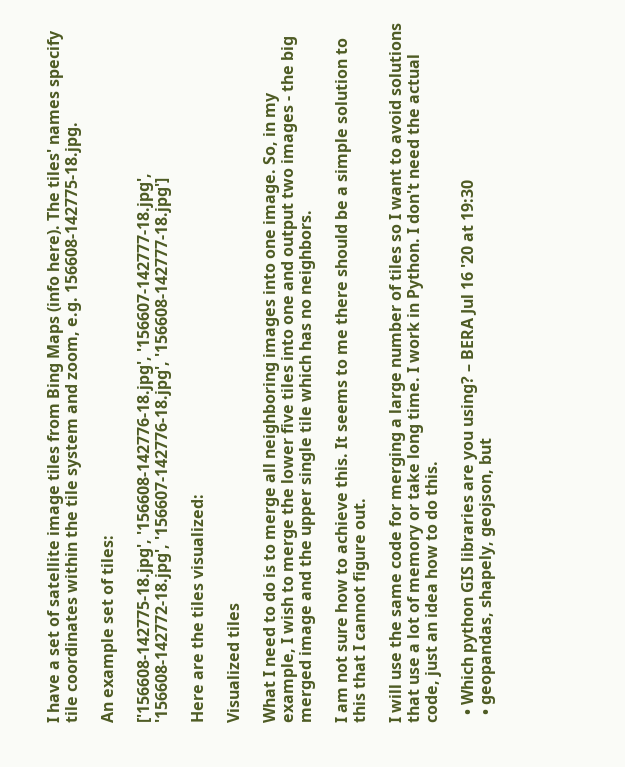I have a set of satellite image tiles from Bing Maps (info here). The tiles' names specify tile coordinates within the tile system and zoom, e.g. 156608-142775-18.jpg.

An example set of tiles:

['156608-142775-18.jpg', '156608-142776-18.jpg', '156607-142777-18.jpg', '156608-142772-18.jpg', '156607-142776-18.jpg', '156608-142777-18.jpg']

Here are the tiles visualized:

Visualized tiles

What I need to do is to merge all neighboring images into one image. So, in my example, I wish to merge the lower five tiles into one and output two images - the big merged image and the upper single tile which has no neighbors.

I am not sure how to achieve this. It seems to me there should be a simple solution to this that I cannot figure out.

I will use the same code for merging a large number of tiles so I want to avoid solutions that use a lot of memory or take long time. I work in Python. I don't need the actual code, just an idea how to do this.

  • Which python GIS libraries are you using? – BERA Jul 16 '20 at 19:30
  • geopandas, shapely, geojson, but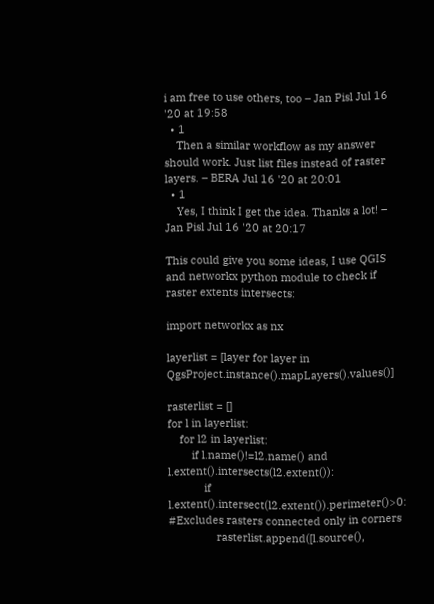i am free to use others, too – Jan Pisl Jul 16 '20 at 19:58
  • 1
    Then a similar workflow as my answer should work. Just list files instead of raster layers. – BERA Jul 16 '20 at 20:01
  • 1
    Yes, I think I get the idea. Thanks a lot! – Jan Pisl Jul 16 '20 at 20:17

This could give you some ideas, I use QGIS and networkx python module to check if raster extents intersects:

import networkx as nx

layerlist = [layer for layer in QgsProject.instance().mapLayers().values()]

rasterlist = []
for l in layerlist:
    for l2 in layerlist:
        if l.name()!=l2.name() and l.extent().intersects(l2.extent()):
            if l.extent().intersect(l2.extent()).perimeter()>0: #Excludes rasters connected only in corners
                rasterlist.append([l.source(),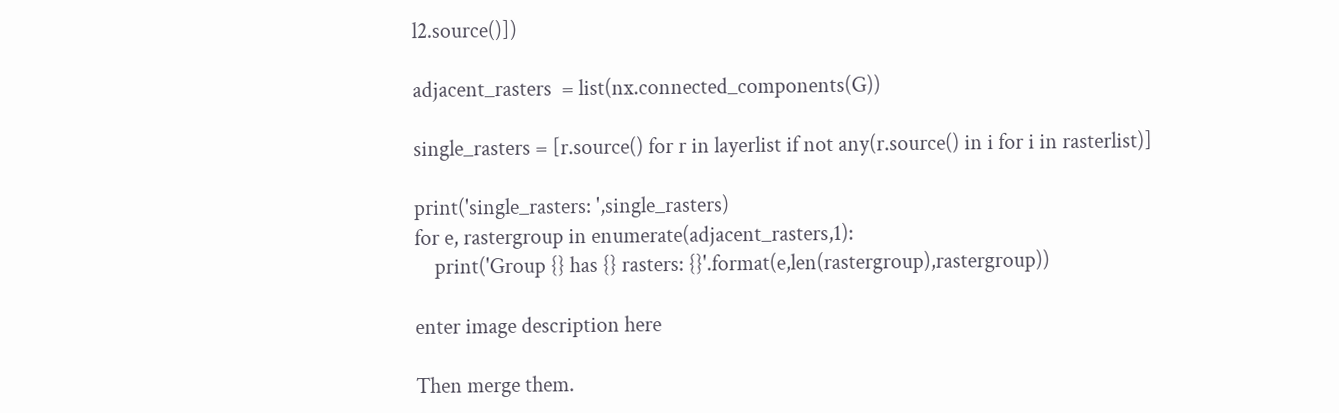l2.source()])

adjacent_rasters  = list(nx.connected_components(G))

single_rasters = [r.source() for r in layerlist if not any(r.source() in i for i in rasterlist)]

print('single_rasters: ',single_rasters)
for e, rastergroup in enumerate(adjacent_rasters,1):
    print('Group {} has {} rasters: {}'.format(e,len(rastergroup),rastergroup))

enter image description here

Then merge them.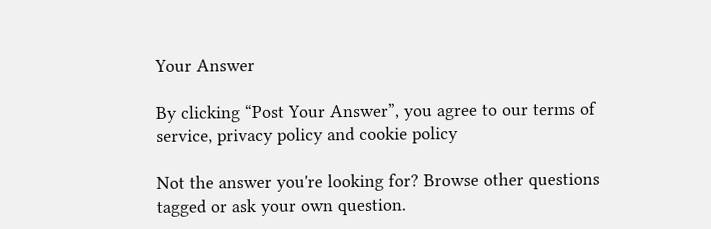Your Answer

By clicking “Post Your Answer”, you agree to our terms of service, privacy policy and cookie policy

Not the answer you're looking for? Browse other questions tagged or ask your own question.